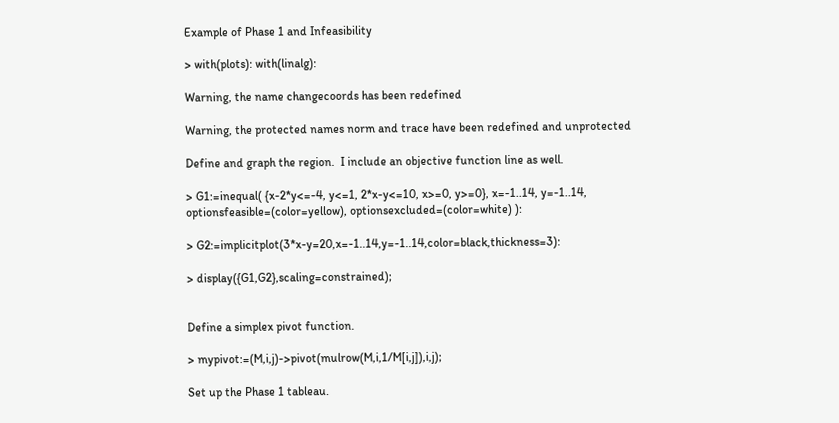Example of Phase 1 and Infeasibility

> with(plots): with(linalg):

Warning, the name changecoords has been redefined

Warning, the protected names norm and trace have been redefined and unprotected

Define and graph the region.  I include an objective function line as well.

> G1:=inequal( {x-2*y<=-4, y<=1, 2*x-y<=10, x>=0, y>=0}, x=-1..14, y=-1..14, optionsfeasible=(color=yellow), optionsexcluded=(color=white) ):

> G2:=implicitplot(3*x-y=20,x=-1..14,y=-1..14,color=black,thickness=3):

> display({G1,G2},scaling=constrained);


Define a simplex pivot function.

> mypivot:=(M,i,j)->pivot(mulrow(M,i,1/M[i,j]),i,j);

Set up the Phase 1 tableau.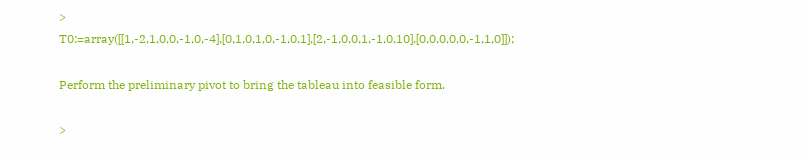> T0:=array([[1,-2,1,0,0,-1,0,-4],[0,1,0,1,0,-1,0,1],[2,-1,0,0,1,-1,0,10],[0,0,0,0,0,-1,1,0]]);

Perform the preliminary pivot to bring the tableau into feasible form.

>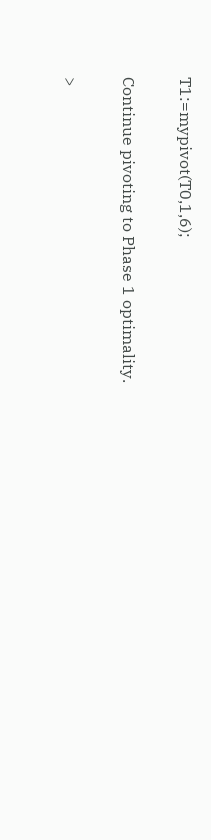T1:=mypivot(T0,1,6);

Continue pivoting to Phase 1 optimality.

>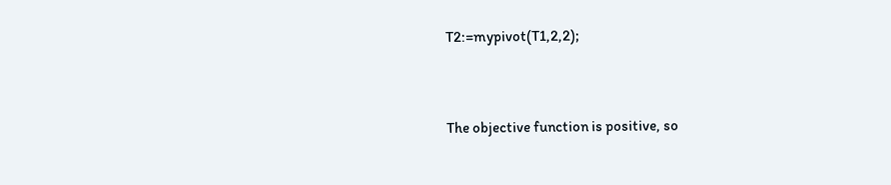T2:=mypivot(T1,2,2);


The objective function is positive, so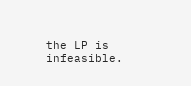the LP is infeasible.